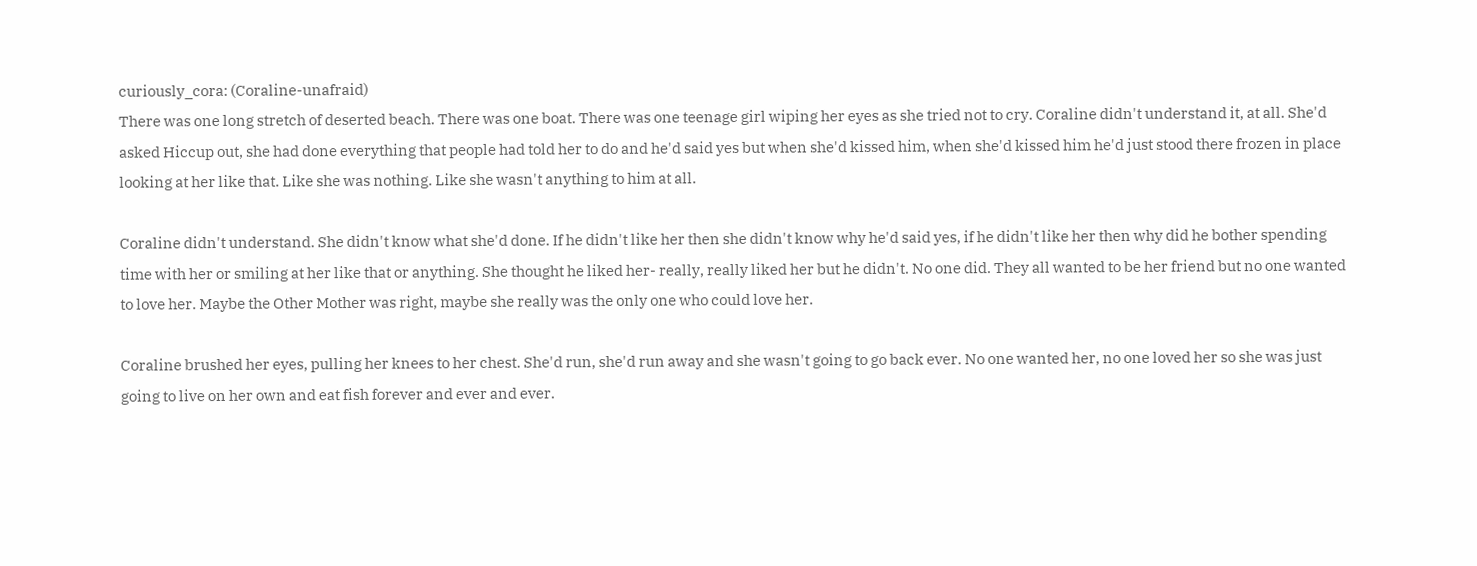curiously_cora: (Coraline-unafraid)
There was one long stretch of deserted beach. There was one boat. There was one teenage girl wiping her eyes as she tried not to cry. Coraline didn't understand it, at all. She'd asked Hiccup out, she had done everything that people had told her to do and he'd said yes but when she'd kissed him, when she'd kissed him he'd just stood there frozen in place looking at her like that. Like she was nothing. Like she wasn't anything to him at all.

Coraline didn't understand. She didn't know what she'd done. If he didn't like her then she didn't know why he'd said yes, if he didn't like her then why did he bother spending time with her or smiling at her like that or anything. She thought he liked her- really, really liked her but he didn't. No one did. They all wanted to be her friend but no one wanted to love her. Maybe the Other Mother was right, maybe she really was the only one who could love her.

Coraline brushed her eyes, pulling her knees to her chest. She'd run, she'd run away and she wasn't going to go back ever. No one wanted her, no one loved her so she was just going to live on her own and eat fish forever and ever and ever.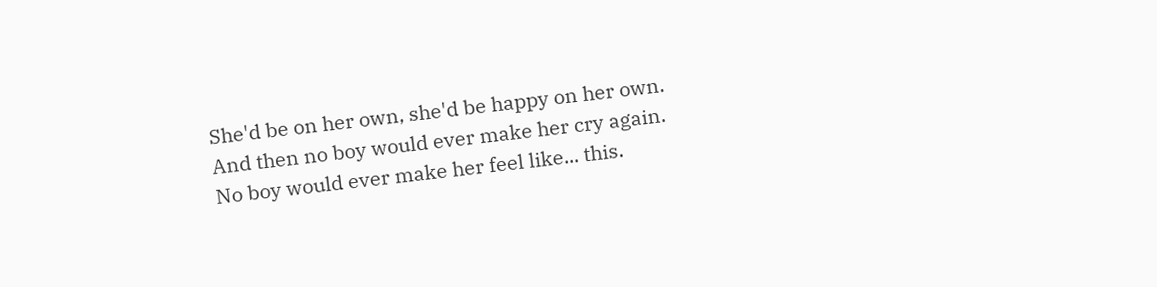She'd be on her own, she'd be happy on her own. And then no boy would ever make her cry again. No boy would ever make her feel like... this.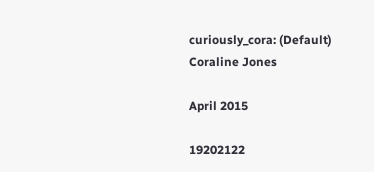curiously_cora: (Default)
Coraline Jones

April 2015

19202122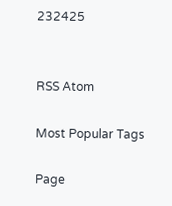232425


RSS Atom

Most Popular Tags

Page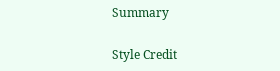Summary

Style Credit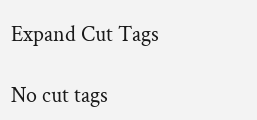Expand Cut Tags

No cut tags